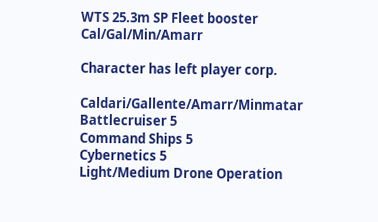WTS 25.3m SP Fleet booster Cal/Gal/Min/Amarr

Character has left player corp.

Caldari/Gallente/Amarr/Minmatar Battlecruiser 5
Command Ships 5
Cybernetics 5
Light/Medium Drone Operation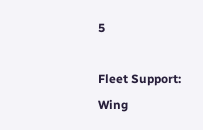5

Fleet Support:
Wing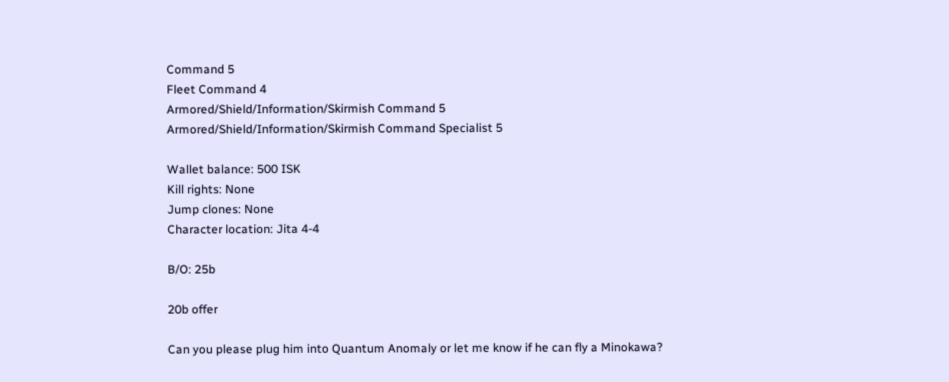Command 5
Fleet Command 4
Armored/Shield/Information/Skirmish Command 5
Armored/Shield/Information/Skirmish Command Specialist 5

Wallet balance: 500 ISK
Kill rights: None
Jump clones: None
Character location: Jita 4-4

B/O: 25b

20b offer

Can you please plug him into Quantum Anomaly or let me know if he can fly a Minokawa?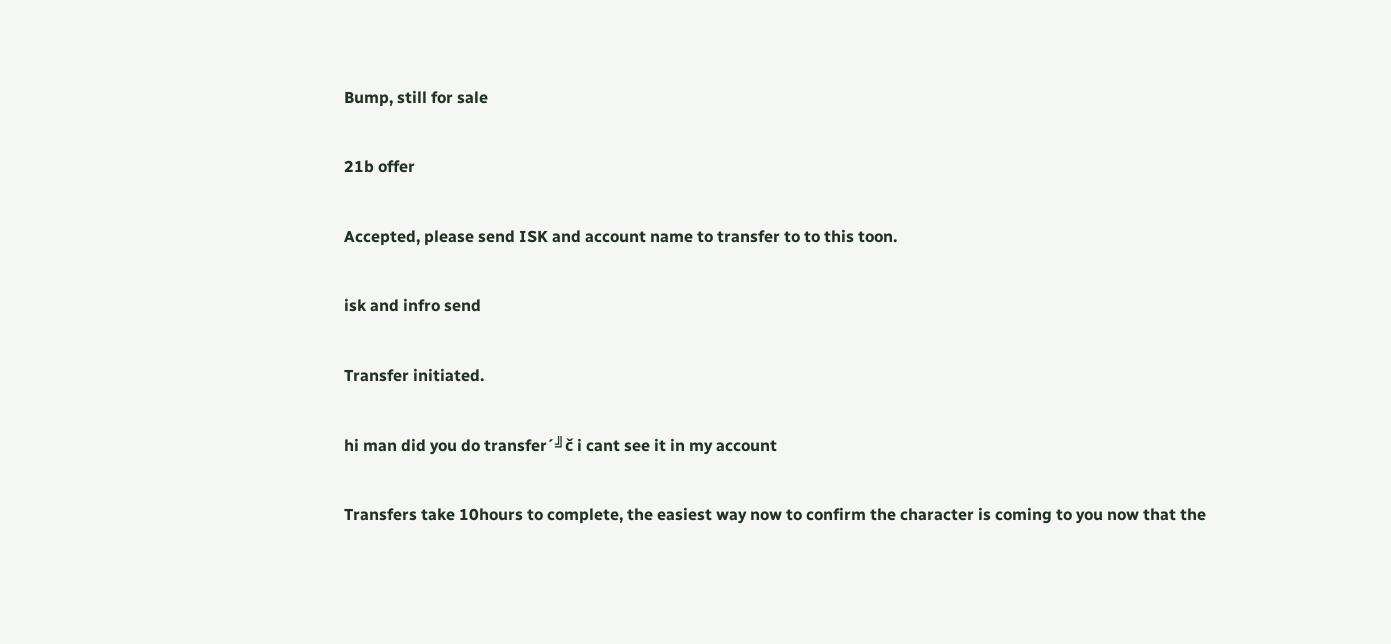Bump, still for sale

21b offer

Accepted, please send ISK and account name to transfer to to this toon.

isk and infro send

Transfer initiated.

hi man did you do transfer´╝č i cant see it in my account

Transfers take 10hours to complete, the easiest way now to confirm the character is coming to you now that the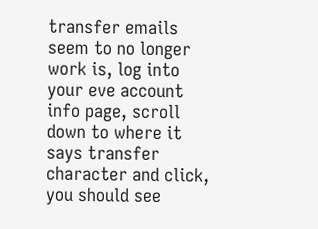transfer emails seem to no longer work is, log into your eve account info page, scroll down to where it says transfer character and click, you should see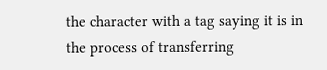the character with a tag saying it is in the process of transferring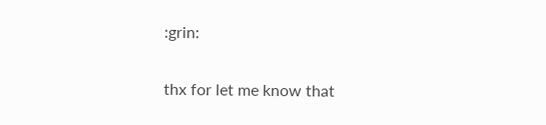:grin:

thx for let me know that